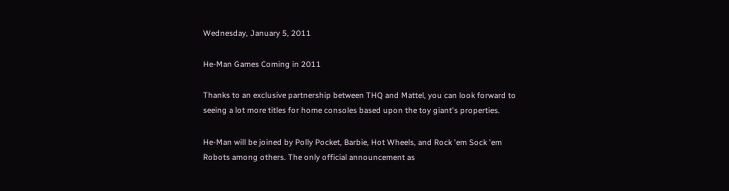Wednesday, January 5, 2011

He-Man Games Coming in 2011

Thanks to an exclusive partnership between THQ and Mattel, you can look forward to seeing a lot more titles for home consoles based upon the toy giant's properties.

He-Man will be joined by Polly Pocket, Barbie, Hot Wheels, and Rock 'em Sock 'em Robots among others. The only official announcement as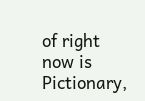of right now is Pictionary,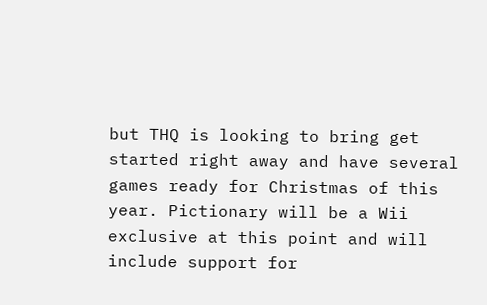but THQ is looking to bring get started right away and have several games ready for Christmas of this year. Pictionary will be a Wii exclusive at this point and will include support for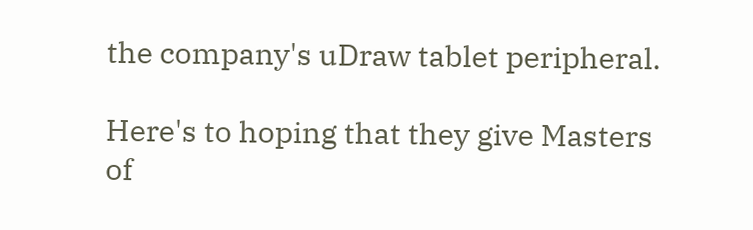the company's uDraw tablet peripheral.

Here's to hoping that they give Masters of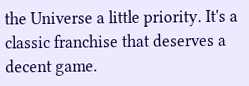the Universe a little priority. It's a classic franchise that deserves a decent game.